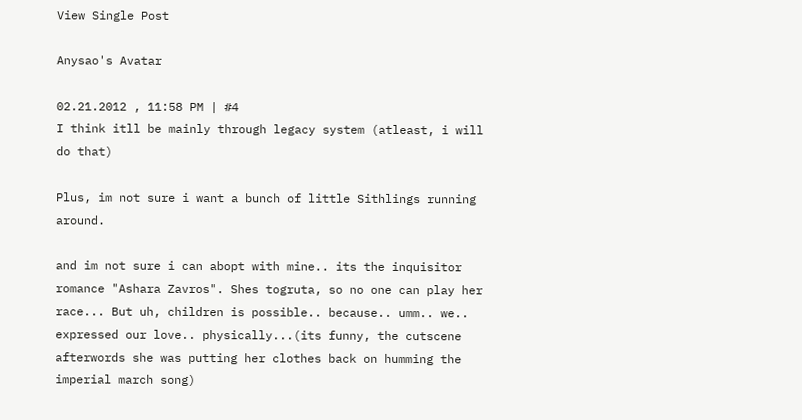View Single Post

Anysao's Avatar

02.21.2012 , 11:58 PM | #4
I think itll be mainly through legacy system (atleast, i will do that)

Plus, im not sure i want a bunch of little Sithlings running around.

and im not sure i can abopt with mine.. its the inquisitor romance "Ashara Zavros". Shes togruta, so no one can play her race... But uh, children is possible.. because.. umm.. we.. expressed our love.. physically...(its funny, the cutscene afterwords she was putting her clothes back on humming the imperial march song)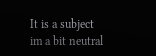It is a subject im a bit neutral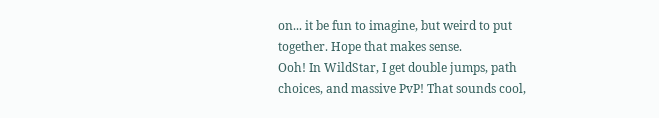on... it be fun to imagine, but weird to put together. Hope that makes sense.
Ooh! In WildStar, I get double jumps, path choices, and massive PvP! That sounds cool,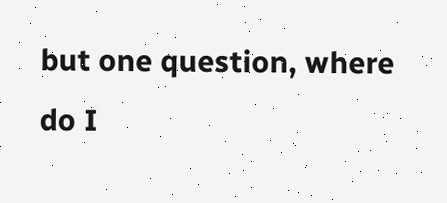but one question, where do I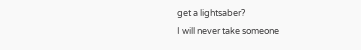get a lightsaber?
I will never take someone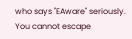who says "EAware" seriously.
You cannot escape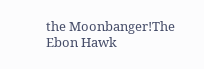the Moonbanger!The Ebon Hawk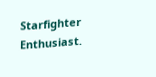Starfighter Enthusiast.